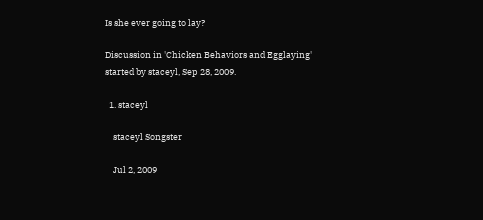Is she ever going to lay?

Discussion in 'Chicken Behaviors and Egglaying' started by staceyl, Sep 28, 2009.

  1. staceyl

    staceyl Songster

    Jul 2, 2009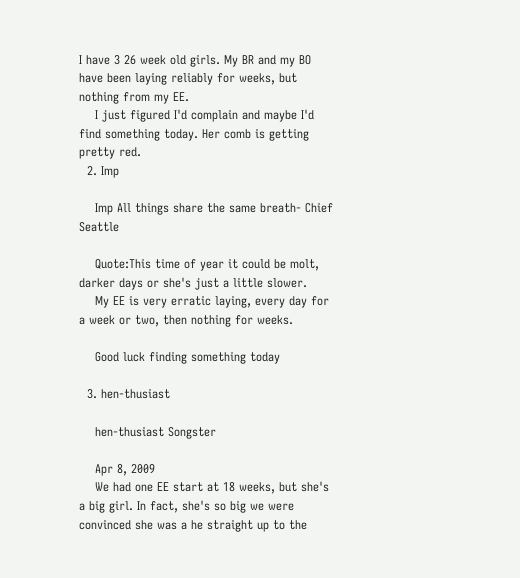I have 3 26 week old girls. My BR and my BO have been laying reliably for weeks, but nothing from my EE.
    I just figured I'd complain and maybe I'd find something today. Her comb is getting pretty red.
  2. Imp

    Imp All things share the same breath- Chief Seattle

    Quote:This time of year it could be molt, darker days or she's just a little slower.
    My EE is very erratic laying, every day for a week or two, then nothing for weeks.

    Good luck finding something today

  3. hen-thusiast

    hen-thusiast Songster

    Apr 8, 2009
    We had one EE start at 18 weeks, but she's a big girl. In fact, she's so big we were convinced she was a he straight up to the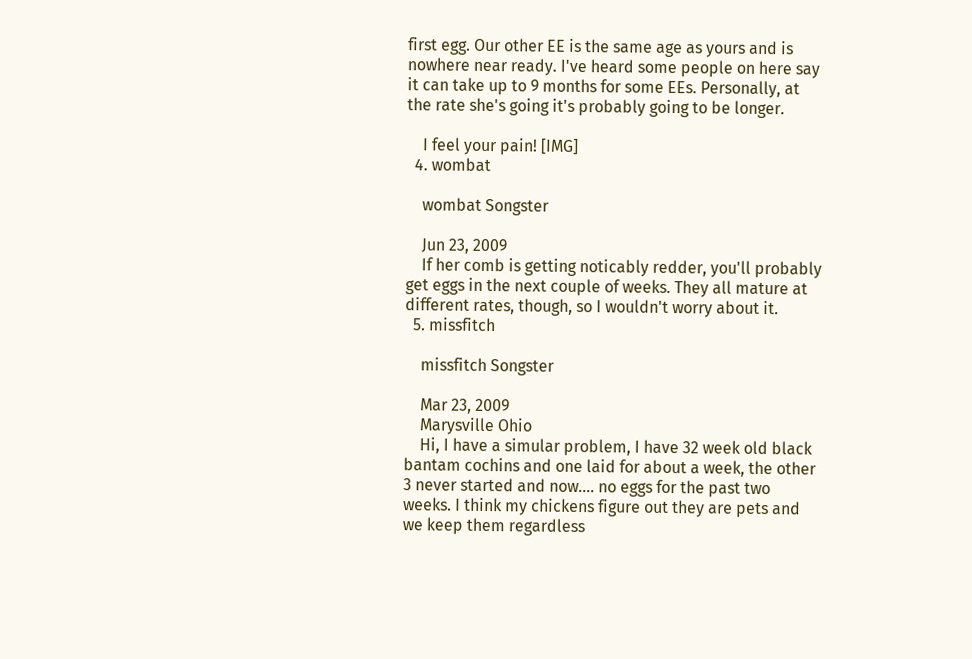first egg. Our other EE is the same age as yours and is nowhere near ready. I've heard some people on here say it can take up to 9 months for some EEs. Personally, at the rate she's going it's probably going to be longer.

    I feel your pain! [IMG]
  4. wombat

    wombat Songster

    Jun 23, 2009
    If her comb is getting noticably redder, you'll probably get eggs in the next couple of weeks. They all mature at different rates, though, so I wouldn't worry about it.
  5. missfitch

    missfitch Songster

    Mar 23, 2009
    Marysville Ohio
    Hi, I have a simular problem, I have 32 week old black bantam cochins and one laid for about a week, the other 3 never started and now.... no eggs for the past two weeks. I think my chickens figure out they are pets and we keep them regardless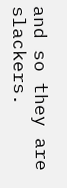and so they are slackers.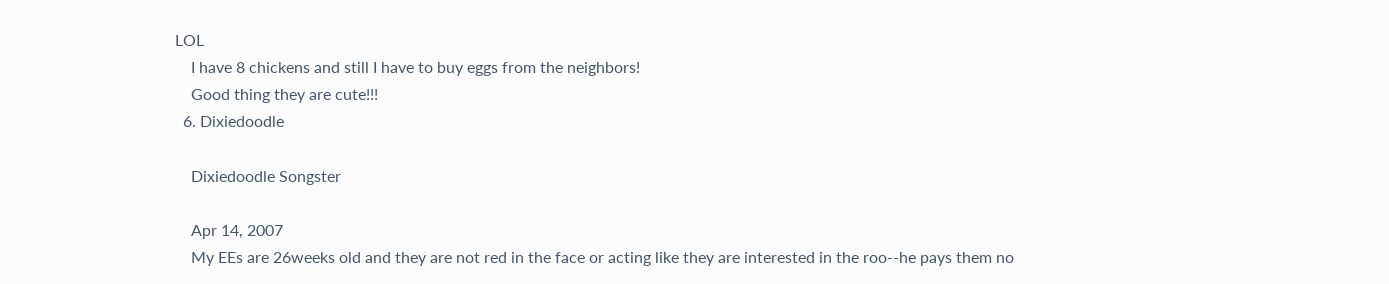LOL
    I have 8 chickens and still I have to buy eggs from the neighbors!
    Good thing they are cute!!!
  6. Dixiedoodle

    Dixiedoodle Songster

    Apr 14, 2007
    My EEs are 26weeks old and they are not red in the face or acting like they are interested in the roo--he pays them no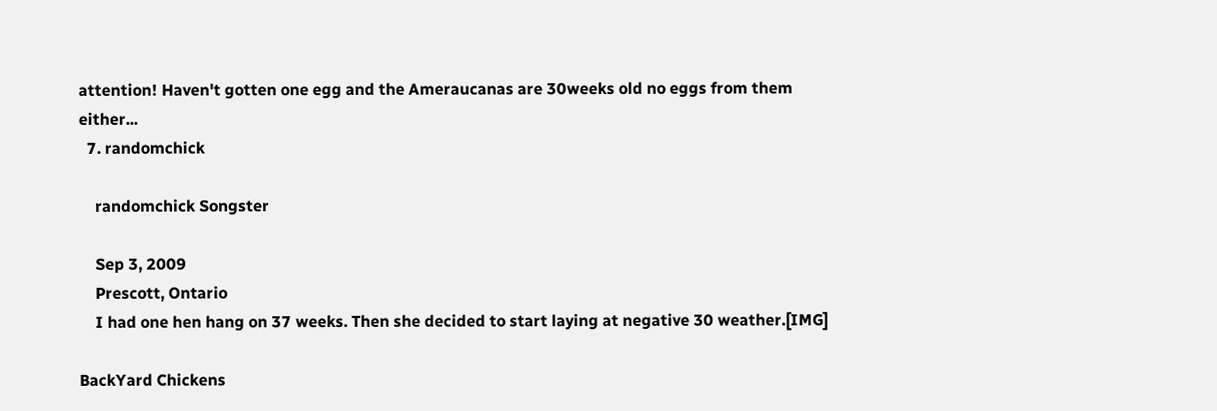attention! Haven't gotten one egg and the Ameraucanas are 30weeks old no eggs from them either...
  7. randomchick

    randomchick Songster

    Sep 3, 2009
    Prescott, Ontario
    I had one hen hang on 37 weeks. Then she decided to start laying at negative 30 weather.[IMG]

BackYard Chickens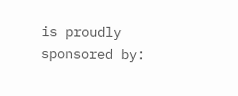is proudly sponsored by: